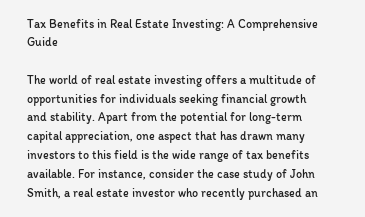Tax Benefits in Real Estate Investing: A Comprehensive Guide

The world of real estate investing offers a multitude of opportunities for individuals seeking financial growth and stability. Apart from the potential for long-term capital appreciation, one aspect that has drawn many investors to this field is the wide range of tax benefits available. For instance, consider the case study of John Smith, a real estate investor who recently purchased an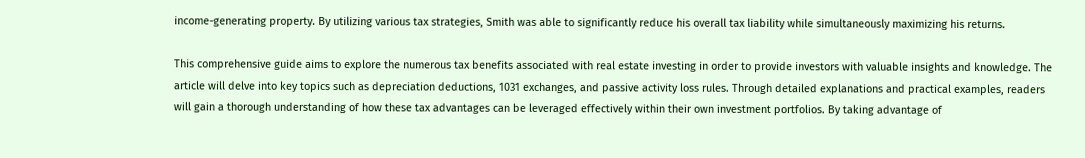income-generating property. By utilizing various tax strategies, Smith was able to significantly reduce his overall tax liability while simultaneously maximizing his returns.

This comprehensive guide aims to explore the numerous tax benefits associated with real estate investing in order to provide investors with valuable insights and knowledge. The article will delve into key topics such as depreciation deductions, 1031 exchanges, and passive activity loss rules. Through detailed explanations and practical examples, readers will gain a thorough understanding of how these tax advantages can be leveraged effectively within their own investment portfolios. By taking advantage of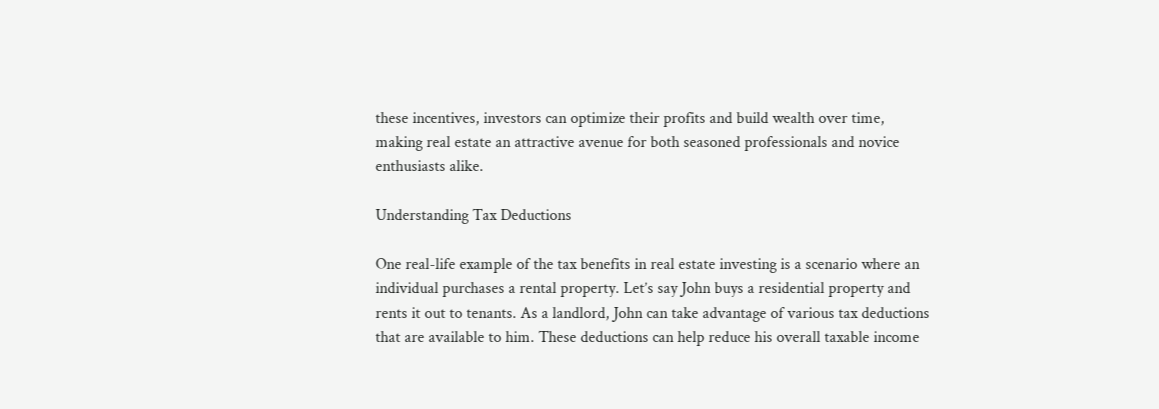these incentives, investors can optimize their profits and build wealth over time, making real estate an attractive avenue for both seasoned professionals and novice enthusiasts alike.

Understanding Tax Deductions

One real-life example of the tax benefits in real estate investing is a scenario where an individual purchases a rental property. Let’s say John buys a residential property and rents it out to tenants. As a landlord, John can take advantage of various tax deductions that are available to him. These deductions can help reduce his overall taxable income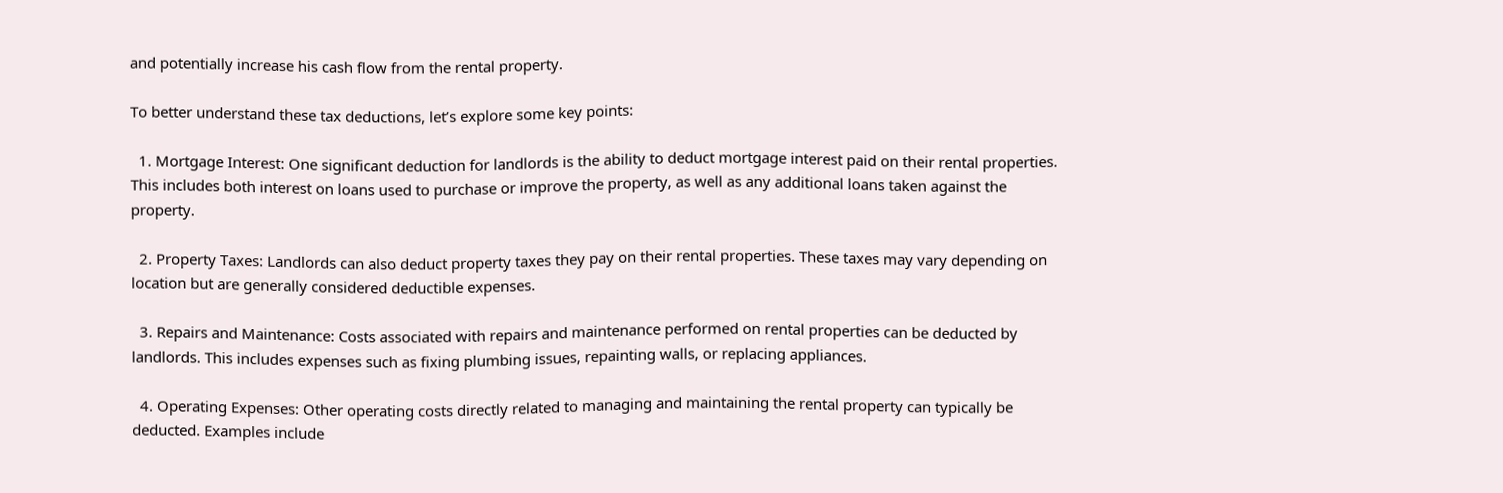and potentially increase his cash flow from the rental property.

To better understand these tax deductions, let’s explore some key points:

  1. Mortgage Interest: One significant deduction for landlords is the ability to deduct mortgage interest paid on their rental properties. This includes both interest on loans used to purchase or improve the property, as well as any additional loans taken against the property.

  2. Property Taxes: Landlords can also deduct property taxes they pay on their rental properties. These taxes may vary depending on location but are generally considered deductible expenses.

  3. Repairs and Maintenance: Costs associated with repairs and maintenance performed on rental properties can be deducted by landlords. This includes expenses such as fixing plumbing issues, repainting walls, or replacing appliances.

  4. Operating Expenses: Other operating costs directly related to managing and maintaining the rental property can typically be deducted. Examples include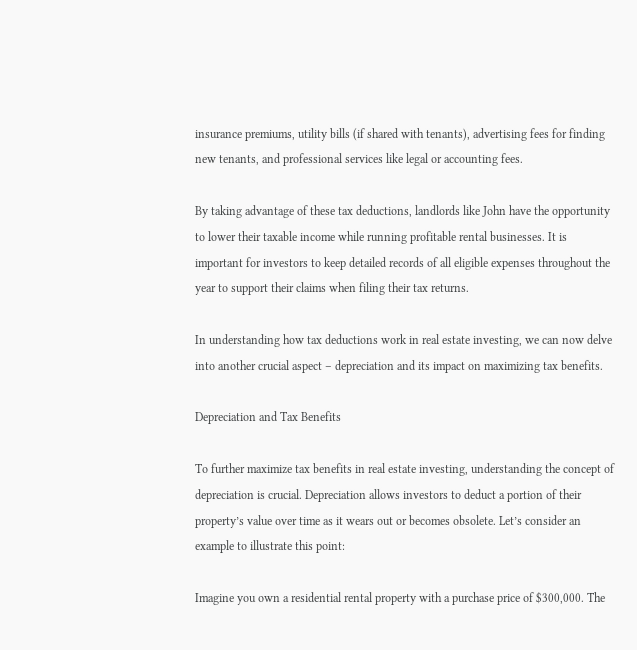insurance premiums, utility bills (if shared with tenants), advertising fees for finding new tenants, and professional services like legal or accounting fees.

By taking advantage of these tax deductions, landlords like John have the opportunity to lower their taxable income while running profitable rental businesses. It is important for investors to keep detailed records of all eligible expenses throughout the year to support their claims when filing their tax returns.

In understanding how tax deductions work in real estate investing, we can now delve into another crucial aspect – depreciation and its impact on maximizing tax benefits.

Depreciation and Tax Benefits

To further maximize tax benefits in real estate investing, understanding the concept of depreciation is crucial. Depreciation allows investors to deduct a portion of their property’s value over time as it wears out or becomes obsolete. Let’s consider an example to illustrate this point:

Imagine you own a residential rental property with a purchase price of $300,000. The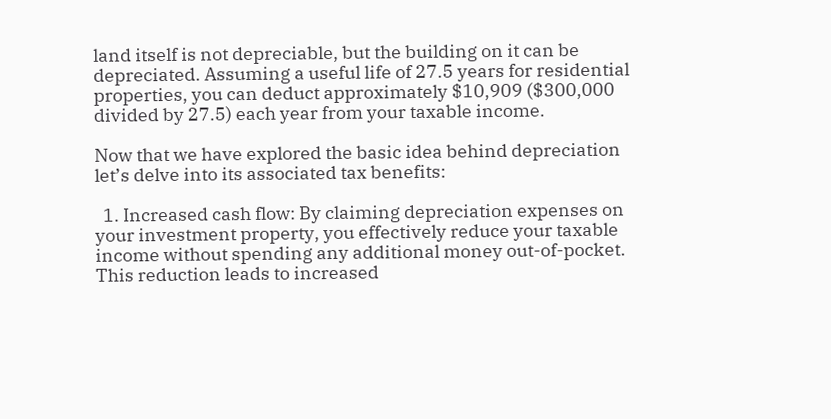land itself is not depreciable, but the building on it can be depreciated. Assuming a useful life of 27.5 years for residential properties, you can deduct approximately $10,909 ($300,000 divided by 27.5) each year from your taxable income.

Now that we have explored the basic idea behind depreciation let’s delve into its associated tax benefits:

  1. Increased cash flow: By claiming depreciation expenses on your investment property, you effectively reduce your taxable income without spending any additional money out-of-pocket. This reduction leads to increased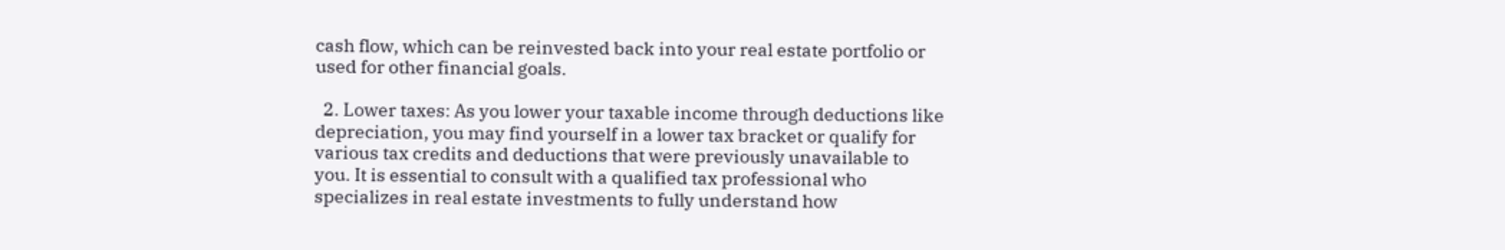cash flow, which can be reinvested back into your real estate portfolio or used for other financial goals.

  2. Lower taxes: As you lower your taxable income through deductions like depreciation, you may find yourself in a lower tax bracket or qualify for various tax credits and deductions that were previously unavailable to you. It is essential to consult with a qualified tax professional who specializes in real estate investments to fully understand how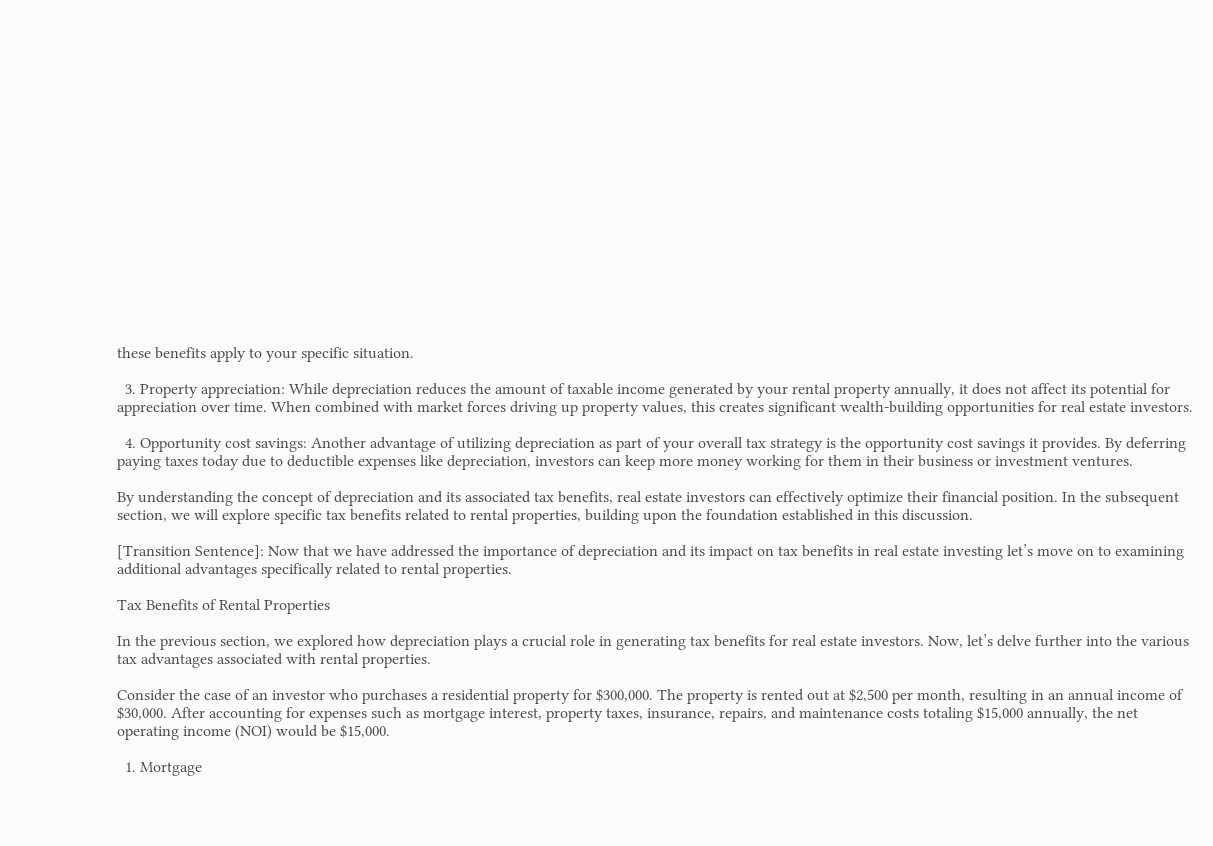these benefits apply to your specific situation.

  3. Property appreciation: While depreciation reduces the amount of taxable income generated by your rental property annually, it does not affect its potential for appreciation over time. When combined with market forces driving up property values, this creates significant wealth-building opportunities for real estate investors.

  4. Opportunity cost savings: Another advantage of utilizing depreciation as part of your overall tax strategy is the opportunity cost savings it provides. By deferring paying taxes today due to deductible expenses like depreciation, investors can keep more money working for them in their business or investment ventures.

By understanding the concept of depreciation and its associated tax benefits, real estate investors can effectively optimize their financial position. In the subsequent section, we will explore specific tax benefits related to rental properties, building upon the foundation established in this discussion.

[Transition Sentence]: Now that we have addressed the importance of depreciation and its impact on tax benefits in real estate investing let’s move on to examining additional advantages specifically related to rental properties.

Tax Benefits of Rental Properties

In the previous section, we explored how depreciation plays a crucial role in generating tax benefits for real estate investors. Now, let’s delve further into the various tax advantages associated with rental properties.

Consider the case of an investor who purchases a residential property for $300,000. The property is rented out at $2,500 per month, resulting in an annual income of $30,000. After accounting for expenses such as mortgage interest, property taxes, insurance, repairs, and maintenance costs totaling $15,000 annually, the net operating income (NOI) would be $15,000.

  1. Mortgage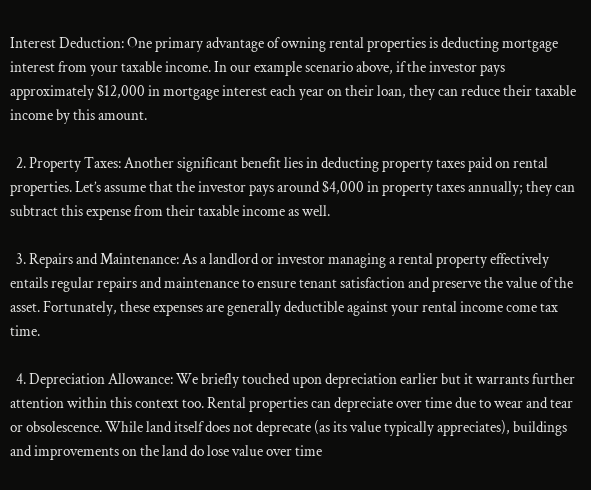Interest Deduction: One primary advantage of owning rental properties is deducting mortgage interest from your taxable income. In our example scenario above, if the investor pays approximately $12,000 in mortgage interest each year on their loan, they can reduce their taxable income by this amount.

  2. Property Taxes: Another significant benefit lies in deducting property taxes paid on rental properties. Let’s assume that the investor pays around $4,000 in property taxes annually; they can subtract this expense from their taxable income as well.

  3. Repairs and Maintenance: As a landlord or investor managing a rental property effectively entails regular repairs and maintenance to ensure tenant satisfaction and preserve the value of the asset. Fortunately, these expenses are generally deductible against your rental income come tax time.

  4. Depreciation Allowance: We briefly touched upon depreciation earlier but it warrants further attention within this context too. Rental properties can depreciate over time due to wear and tear or obsolescence. While land itself does not deprecate (as its value typically appreciates), buildings and improvements on the land do lose value over time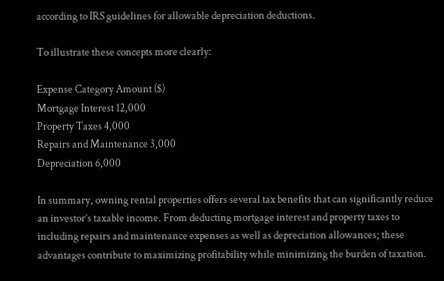according to IRS guidelines for allowable depreciation deductions.

To illustrate these concepts more clearly:

Expense Category Amount ($)
Mortgage Interest 12,000
Property Taxes 4,000
Repairs and Maintenance 3,000
Depreciation 6,000

In summary, owning rental properties offers several tax benefits that can significantly reduce an investor’s taxable income. From deducting mortgage interest and property taxes to including repairs and maintenance expenses as well as depreciation allowances; these advantages contribute to maximizing profitability while minimizing the burden of taxation.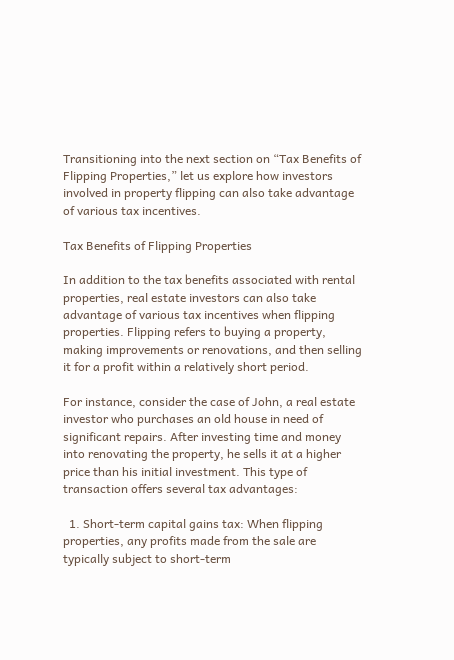Transitioning into the next section on “Tax Benefits of Flipping Properties,” let us explore how investors involved in property flipping can also take advantage of various tax incentives.

Tax Benefits of Flipping Properties

In addition to the tax benefits associated with rental properties, real estate investors can also take advantage of various tax incentives when flipping properties. Flipping refers to buying a property, making improvements or renovations, and then selling it for a profit within a relatively short period.

For instance, consider the case of John, a real estate investor who purchases an old house in need of significant repairs. After investing time and money into renovating the property, he sells it at a higher price than his initial investment. This type of transaction offers several tax advantages:

  1. Short-term capital gains tax: When flipping properties, any profits made from the sale are typically subject to short-term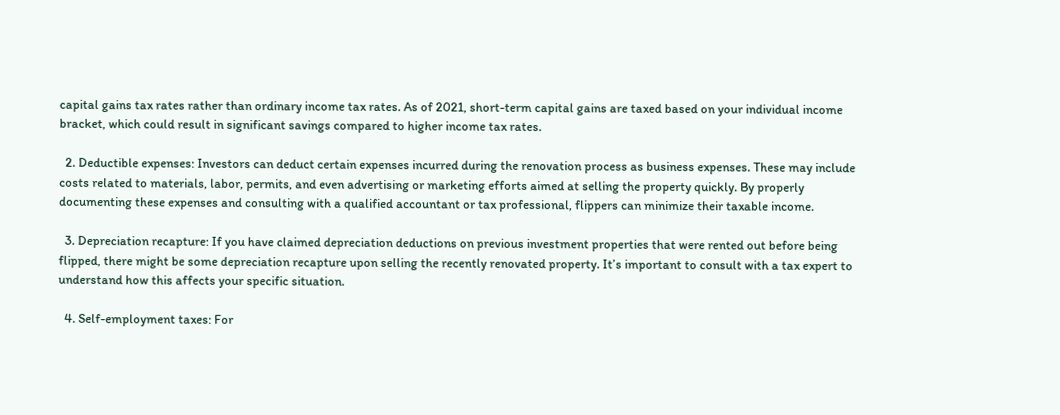capital gains tax rates rather than ordinary income tax rates. As of 2021, short-term capital gains are taxed based on your individual income bracket, which could result in significant savings compared to higher income tax rates.

  2. Deductible expenses: Investors can deduct certain expenses incurred during the renovation process as business expenses. These may include costs related to materials, labor, permits, and even advertising or marketing efforts aimed at selling the property quickly. By properly documenting these expenses and consulting with a qualified accountant or tax professional, flippers can minimize their taxable income.

  3. Depreciation recapture: If you have claimed depreciation deductions on previous investment properties that were rented out before being flipped, there might be some depreciation recapture upon selling the recently renovated property. It’s important to consult with a tax expert to understand how this affects your specific situation.

  4. Self-employment taxes: For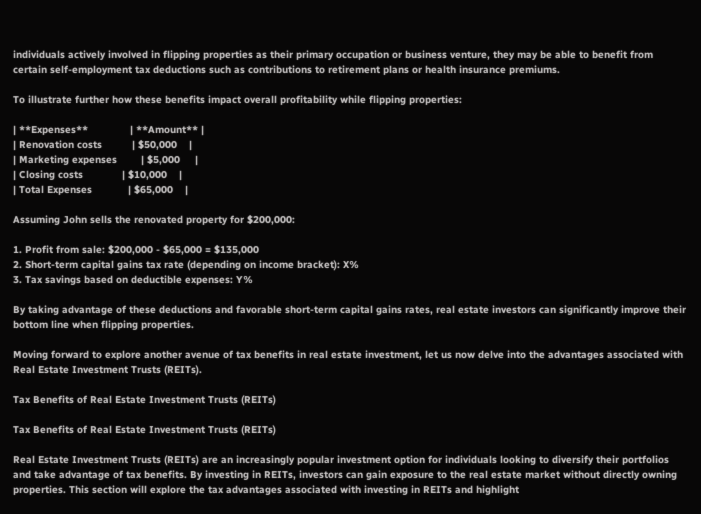individuals actively involved in flipping properties as their primary occupation or business venture, they may be able to benefit from certain self-employment tax deductions such as contributions to retirement plans or health insurance premiums.

To illustrate further how these benefits impact overall profitability while flipping properties:

| **Expenses**              | **Amount** |
| Renovation costs          | $50,000    |
| Marketing expenses        | $5,000     |
| Closing costs             | $10,000    |
| Total Expenses            | $65,000    |

Assuming John sells the renovated property for $200,000:

1. Profit from sale: $200,000 - $65,000 = $135,000
2. Short-term capital gains tax rate (depending on income bracket): X%
3. Tax savings based on deductible expenses: Y%

By taking advantage of these deductions and favorable short-term capital gains rates, real estate investors can significantly improve their bottom line when flipping properties.

Moving forward to explore another avenue of tax benefits in real estate investment, let us now delve into the advantages associated with Real Estate Investment Trusts (REITs).

Tax Benefits of Real Estate Investment Trusts (REITs)

Tax Benefits of Real Estate Investment Trusts (REITs)

Real Estate Investment Trusts (REITs) are an increasingly popular investment option for individuals looking to diversify their portfolios and take advantage of tax benefits. By investing in REITs, investors can gain exposure to the real estate market without directly owning properties. This section will explore the tax advantages associated with investing in REITs and highlight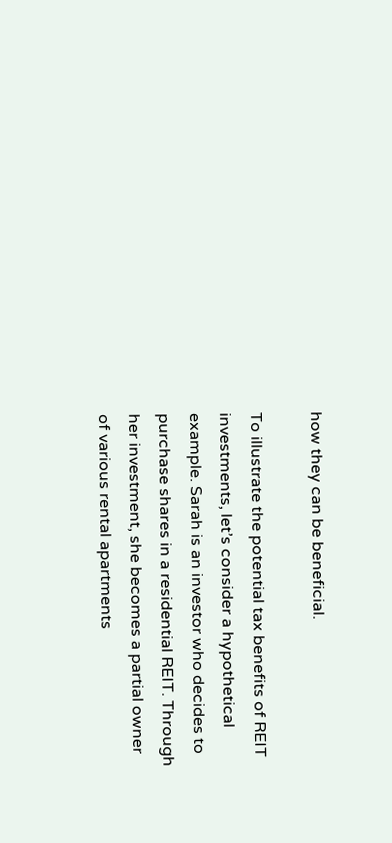how they can be beneficial.

To illustrate the potential tax benefits of REIT investments, let’s consider a hypothetical example. Sarah is an investor who decides to purchase shares in a residential REIT. Through her investment, she becomes a partial owner of various rental apartments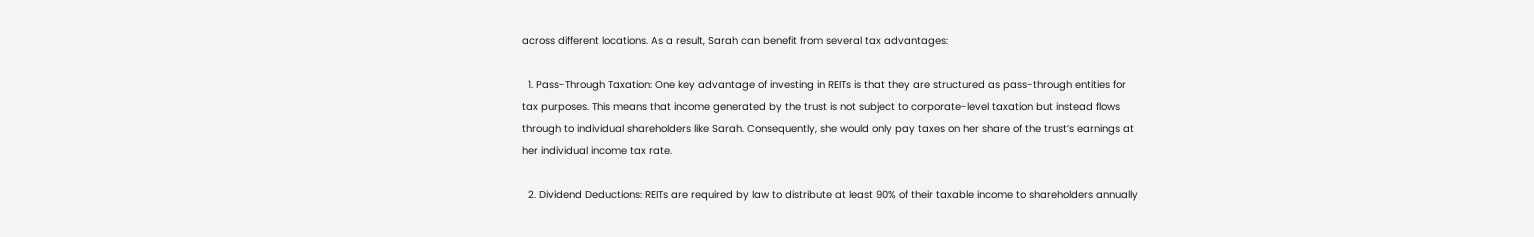across different locations. As a result, Sarah can benefit from several tax advantages:

  1. Pass-Through Taxation: One key advantage of investing in REITs is that they are structured as pass-through entities for tax purposes. This means that income generated by the trust is not subject to corporate-level taxation but instead flows through to individual shareholders like Sarah. Consequently, she would only pay taxes on her share of the trust’s earnings at her individual income tax rate.

  2. Dividend Deductions: REITs are required by law to distribute at least 90% of their taxable income to shareholders annually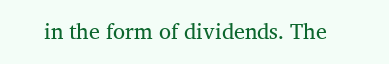in the form of dividends. The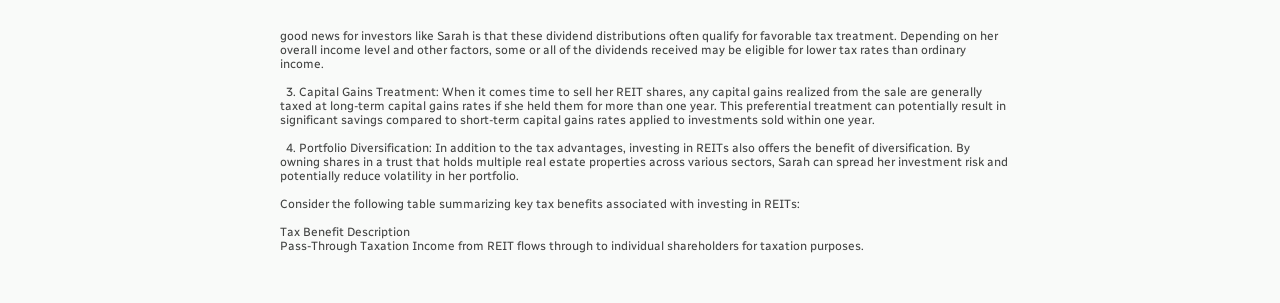good news for investors like Sarah is that these dividend distributions often qualify for favorable tax treatment. Depending on her overall income level and other factors, some or all of the dividends received may be eligible for lower tax rates than ordinary income.

  3. Capital Gains Treatment: When it comes time to sell her REIT shares, any capital gains realized from the sale are generally taxed at long-term capital gains rates if she held them for more than one year. This preferential treatment can potentially result in significant savings compared to short-term capital gains rates applied to investments sold within one year.

  4. Portfolio Diversification: In addition to the tax advantages, investing in REITs also offers the benefit of diversification. By owning shares in a trust that holds multiple real estate properties across various sectors, Sarah can spread her investment risk and potentially reduce volatility in her portfolio.

Consider the following table summarizing key tax benefits associated with investing in REITs:

Tax Benefit Description
Pass-Through Taxation Income from REIT flows through to individual shareholders for taxation purposes.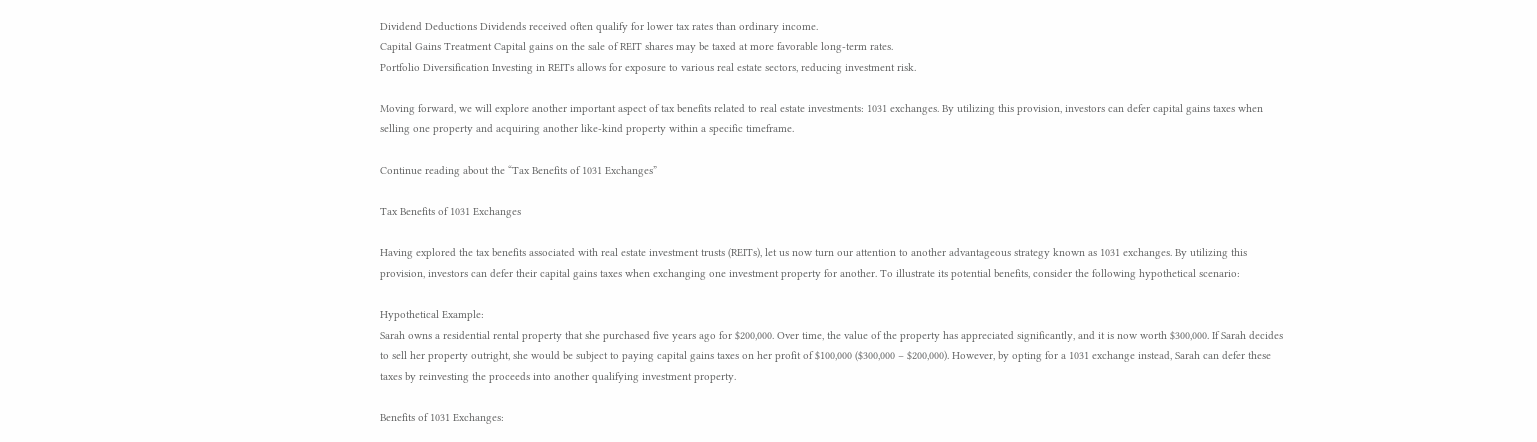Dividend Deductions Dividends received often qualify for lower tax rates than ordinary income.
Capital Gains Treatment Capital gains on the sale of REIT shares may be taxed at more favorable long-term rates.
Portfolio Diversification Investing in REITs allows for exposure to various real estate sectors, reducing investment risk.

Moving forward, we will explore another important aspect of tax benefits related to real estate investments: 1031 exchanges. By utilizing this provision, investors can defer capital gains taxes when selling one property and acquiring another like-kind property within a specific timeframe.

Continue reading about the “Tax Benefits of 1031 Exchanges”

Tax Benefits of 1031 Exchanges

Having explored the tax benefits associated with real estate investment trusts (REITs), let us now turn our attention to another advantageous strategy known as 1031 exchanges. By utilizing this provision, investors can defer their capital gains taxes when exchanging one investment property for another. To illustrate its potential benefits, consider the following hypothetical scenario:

Hypothetical Example:
Sarah owns a residential rental property that she purchased five years ago for $200,000. Over time, the value of the property has appreciated significantly, and it is now worth $300,000. If Sarah decides to sell her property outright, she would be subject to paying capital gains taxes on her profit of $100,000 ($300,000 – $200,000). However, by opting for a 1031 exchange instead, Sarah can defer these taxes by reinvesting the proceeds into another qualifying investment property.

Benefits of 1031 Exchanges: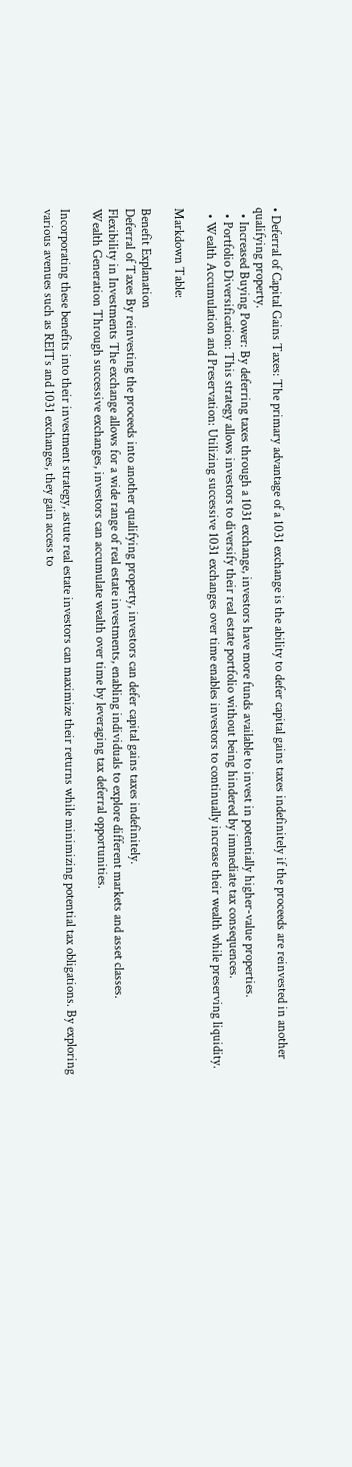• Deferral of Capital Gains Taxes: The primary advantage of a 1031 exchange is the ability to defer capital gains taxes indefinitely if the proceeds are reinvested in another qualifying property.
  • Increased Buying Power: By deferring taxes through a 1031 exchange, investors have more funds available to invest in potentially higher-value properties.
  • Portfolio Diversification: This strategy allows investors to diversify their real estate portfolio without being hindered by immediate tax consequences.
  • Wealth Accumulation and Preservation: Utilizing successive 1031 exchanges over time enables investors to continually increase their wealth while preserving liquidity.

Markdown Table:

Benefit Explanation
Deferral of Taxes By reinvesting the proceeds into another qualifying property, investors can defer capital gains taxes indefinitely.
Flexibility in Investments The exchange allows for a wide range of real estate investments, enabling individuals to explore different markets and asset classes.
Wealth Generation Through successive exchanges, investors can accumulate wealth over time by leveraging tax deferral opportunities.

Incorporating these benefits into their investment strategy, astute real estate investors can maximize their returns while minimizing potential tax obligations. By exploring various avenues such as REITs and 1031 exchanges, they gain access to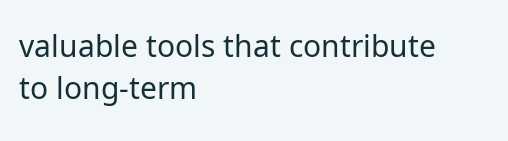valuable tools that contribute to long-term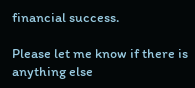financial success.

Please let me know if there is anything else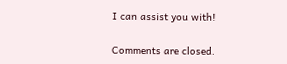I can assist you with!

Comments are closed.